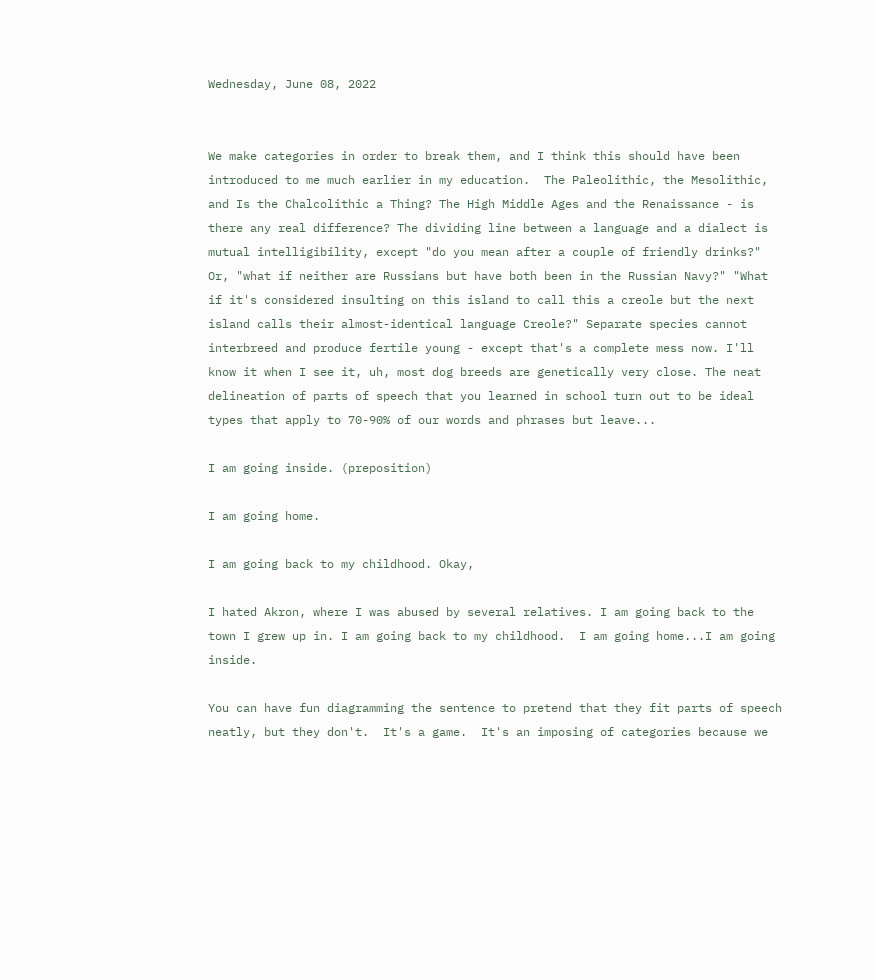Wednesday, June 08, 2022


We make categories in order to break them, and I think this should have been introduced to me much earlier in my education.  The Paleolithic, the Mesolithic, and Is the Chalcolithic a Thing? The High Middle Ages and the Renaissance - is there any real difference? The dividing line between a language and a dialect is mutual intelligibility, except "do you mean after a couple of friendly drinks?" Or, "what if neither are Russians but have both been in the Russian Navy?" "What if it's considered insulting on this island to call this a creole but the next island calls their almost-identical language Creole?" Separate species cannot interbreed and produce fertile young - except that's a complete mess now. I'll know it when I see it, uh, most dog breeds are genetically very close. The neat delineation of parts of speech that you learned in school turn out to be ideal types that apply to 70-90% of our words and phrases but leave...

I am going inside. (preposition)

I am going home.

I am going back to my childhood. Okay,

I hated Akron, where I was abused by several relatives. I am going back to the town I grew up in. I am going back to my childhood.  I am going home...I am going inside.

You can have fun diagramming the sentence to pretend that they fit parts of speech neatly, but they don't.  It's a game.  It's an imposing of categories because we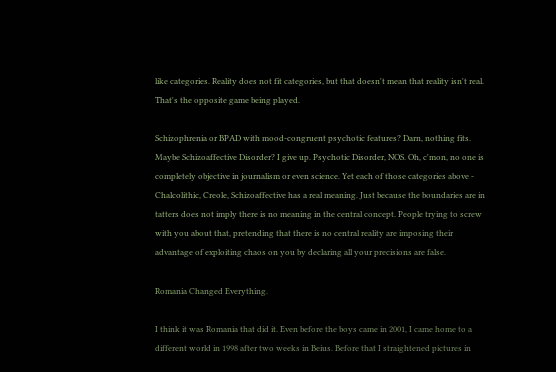like categories. Reality does not fit categories, but that doesn't mean that reality isn't real. That's the opposite game being played.

Schizophrenia or BPAD with mood-congruent psychotic features? Darn, nothing fits.  Maybe Schizoaffective Disorder? I give up. Psychotic Disorder, NOS. Oh, c'mon, no one is completely objective in journalism or even science. Yet each of those categories above - Chalcolithic, Creole, Schizoaffective has a real meaning. Just because the boundaries are in tatters does not imply there is no meaning in the central concept. People trying to screw with you about that, pretending that there is no central reality are imposing their advantage of exploiting chaos on you by declaring all your precisions are false.

Romania Changed Everything.

I think it was Romania that did it. Even before the boys came in 2001, I came home to a different world in 1998 after two weeks in Beius. Before that I straightened pictures in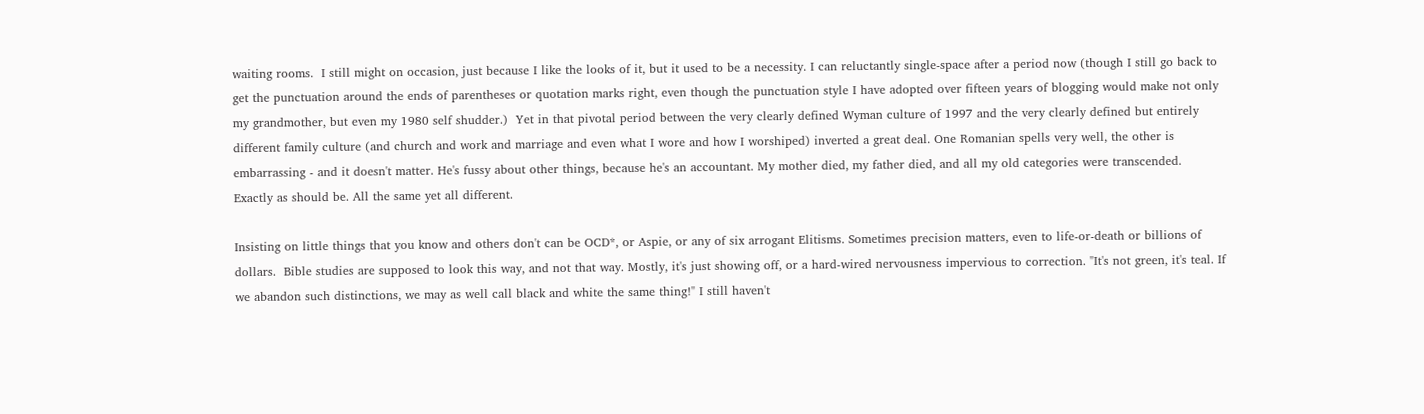waiting rooms.  I still might on occasion, just because I like the looks of it, but it used to be a necessity. I can reluctantly single-space after a period now (though I still go back to get the punctuation around the ends of parentheses or quotation marks right, even though the punctuation style I have adopted over fifteen years of blogging would make not only my grandmother, but even my 1980 self shudder.)  Yet in that pivotal period between the very clearly defined Wyman culture of 1997 and the very clearly defined but entirely different family culture (and church and work and marriage and even what I wore and how I worshiped) inverted a great deal. One Romanian spells very well, the other is embarrassing - and it doesn't matter. He's fussy about other things, because he's an accountant. My mother died, my father died, and all my old categories were transcended.  Exactly as should be. All the same yet all different.

Insisting on little things that you know and others don't can be OCD*, or Aspie, or any of six arrogant Elitisms. Sometimes precision matters, even to life-or-death or billions of dollars.  Bible studies are supposed to look this way, and not that way. Mostly, it's just showing off, or a hard-wired nervousness impervious to correction. "It's not green, it's teal. If we abandon such distinctions, we may as well call black and white the same thing!" I still haven't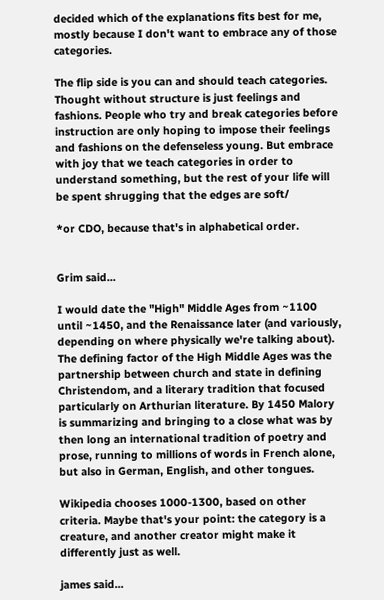decided which of the explanations fits best for me, mostly because I don't want to embrace any of those categories.

The flip side is you can and should teach categories. Thought without structure is just feelings and fashions. People who try and break categories before instruction are only hoping to impose their feelings and fashions on the defenseless young. But embrace with joy that we teach categories in order to understand something, but the rest of your life will be spent shrugging that the edges are soft/

*or CDO, because that's in alphabetical order.


Grim said...

I would date the "High" Middle Ages from ~1100 until ~1450, and the Renaissance later (and variously, depending on where physically we're talking about). The defining factor of the High Middle Ages was the partnership between church and state in defining Christendom, and a literary tradition that focused particularly on Arthurian literature. By 1450 Malory is summarizing and bringing to a close what was by then long an international tradition of poetry and prose, running to millions of words in French alone, but also in German, English, and other tongues.

Wikipedia chooses 1000-1300, based on other criteria. Maybe that's your point: the category is a creature, and another creator might make it differently just as well.

james said...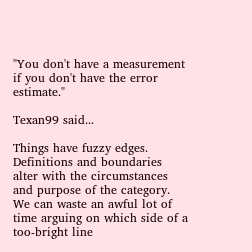"You don't have a measurement if you don't have the error estimate."

Texan99 said...

Things have fuzzy edges. Definitions and boundaries alter with the circumstances and purpose of the category. We can waste an awful lot of time arguing on which side of a too-bright line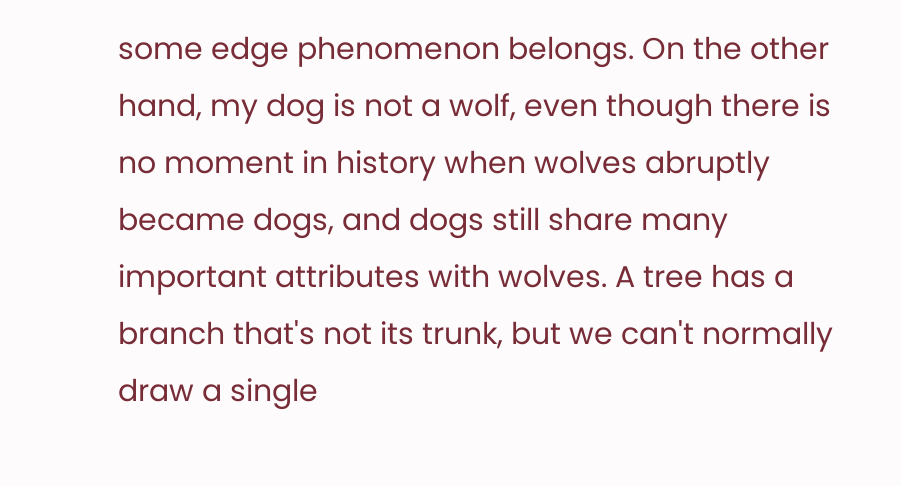some edge phenomenon belongs. On the other hand, my dog is not a wolf, even though there is no moment in history when wolves abruptly became dogs, and dogs still share many important attributes with wolves. A tree has a branch that's not its trunk, but we can't normally draw a single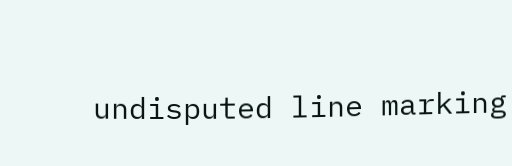undisputed line marking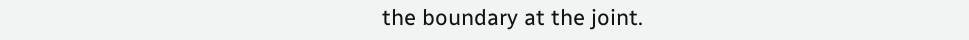the boundary at the joint.